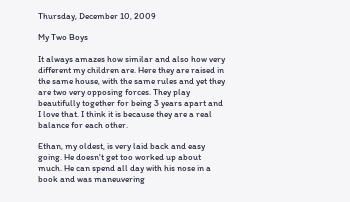Thursday, December 10, 2009

My Two Boys

It always amazes how similar and also how very different my children are. Here they are raised in the same house, with the same rules and yet they are two very opposing forces. They play beautifully together for being 3 years apart and I love that. I think it is because they are a real balance for each other.

Ethan, my oldest, is very laid back and easy going. He doesn't get too worked up about much. He can spend all day with his nose in a book and was maneuvering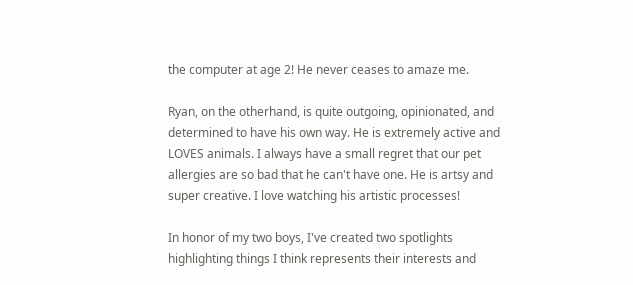the computer at age 2! He never ceases to amaze me.

Ryan, on the otherhand, is quite outgoing, opinionated, and determined to have his own way. He is extremely active and LOVES animals. I always have a small regret that our pet allergies are so bad that he can't have one. He is artsy and super creative. I love watching his artistic processes!

In honor of my two boys, I've created two spotlights highlighting things I think represents their interests and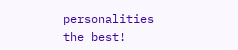personalities the best!